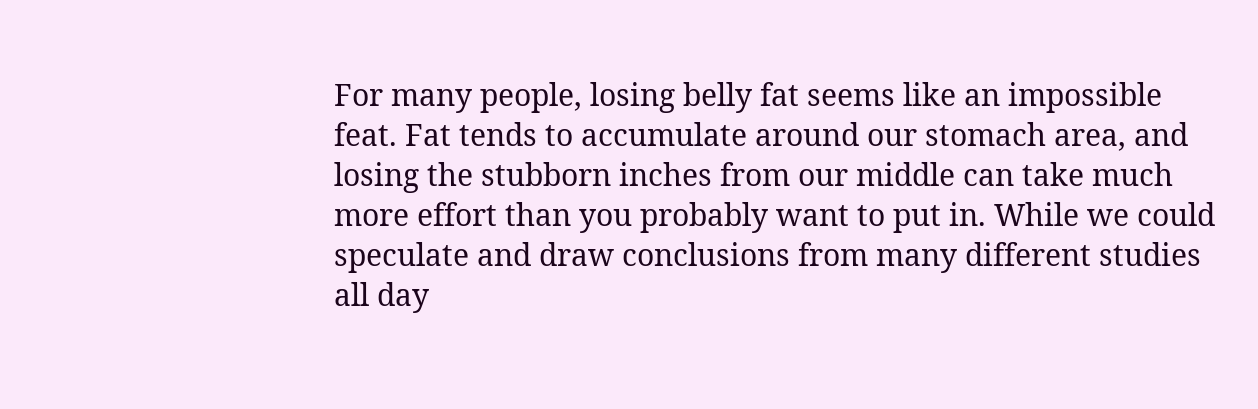For many people, losing belly fat seems like an impossible feat. Fat tends to accumulate around our stomach area, and losing the stubborn inches from our middle can take much more effort than you probably want to put in. While we could speculate and draw conclusions from many different studies all day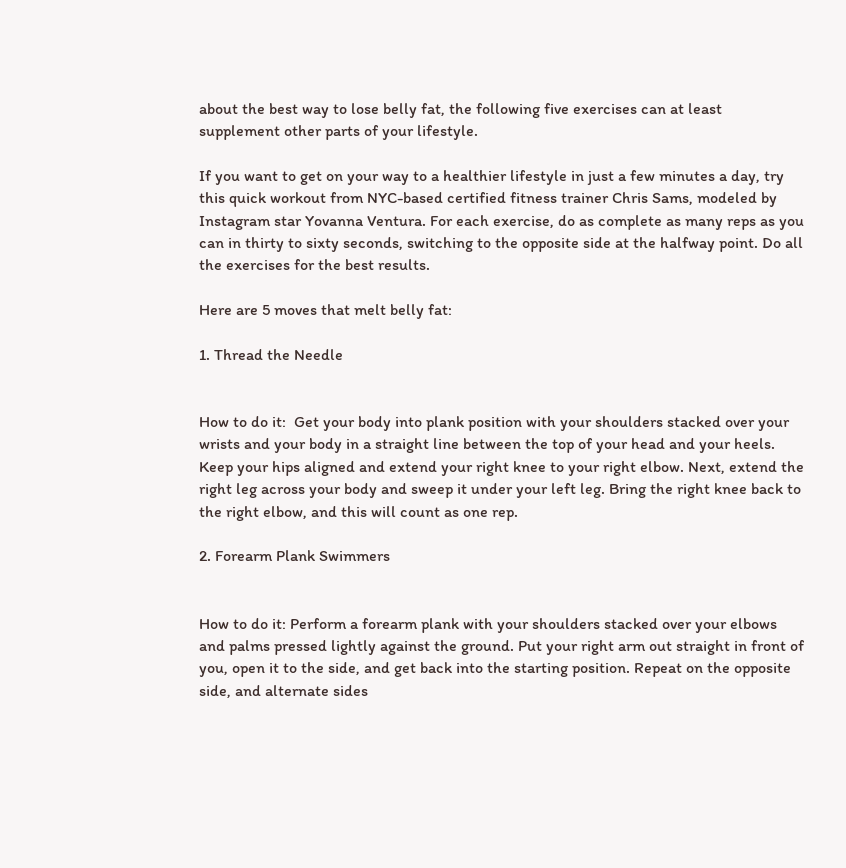about the best way to lose belly fat, the following five exercises can at least supplement other parts of your lifestyle.

If you want to get on your way to a healthier lifestyle in just a few minutes a day, try this quick workout from NYC-based certified fitness trainer Chris Sams, modeled by Instagram star Yovanna Ventura. For each exercise, do as complete as many reps as you can in thirty to sixty seconds, switching to the opposite side at the halfway point. Do all the exercises for the best results.

Here are 5 moves that melt belly fat:

1. Thread the Needle


How to do it:  Get your body into plank position with your shoulders stacked over your wrists and your body in a straight line between the top of your head and your heels. Keep your hips aligned and extend your right knee to your right elbow. Next, extend the right leg across your body and sweep it under your left leg. Bring the right knee back to the right elbow, and this will count as one rep.

2. Forearm Plank Swimmers


How to do it: Perform a forearm plank with your shoulders stacked over your elbows and palms pressed lightly against the ground. Put your right arm out straight in front of you, open it to the side, and get back into the starting position. Repeat on the opposite side, and alternate sides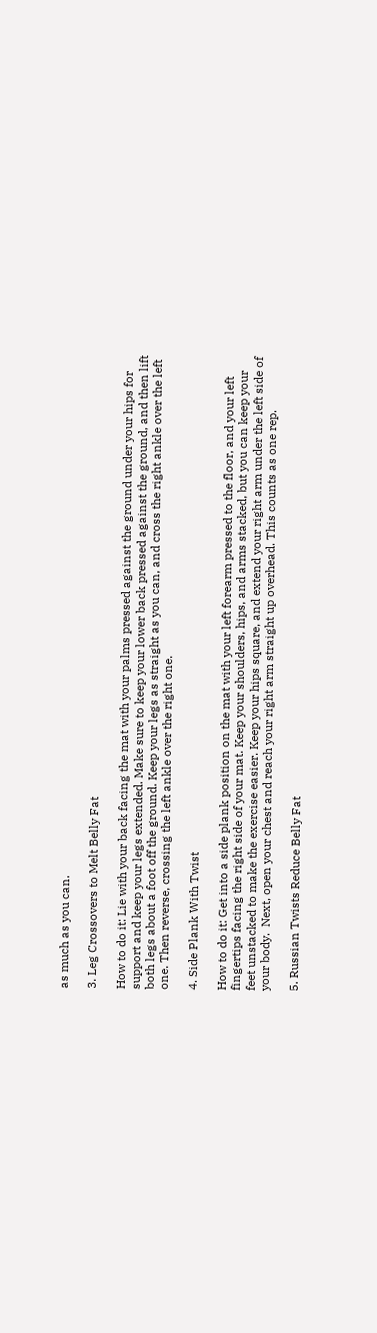as much as you can.

3. Leg Crossovers to Melt Belly Fat

How to do it: Lie with your back facing the mat with your palms pressed against the ground under your hips for support and keep your legs extended. Make sure to keep your lower back pressed against the ground, and then lift both legs about a foot off the ground. Keep your legs as straight as you can, and cross the right ankle over the left one. Then reverse, crossing the left ankle over the right one.

4. Side Plank With Twist

How to do it: Get into a side plank position on the mat with your left forearm pressed to the floor, and your left fingertips facing the right side of your mat. Keep your shoulders, hips, and arms stacked, but you can keep your feet unstacked to make the exercise easier. Keep your hips square, and extend your right arm under the left side of your body.  Next, open your chest and reach your right arm straight up overhead. This counts as one rep.

5. Russian Twists Reduce Belly Fat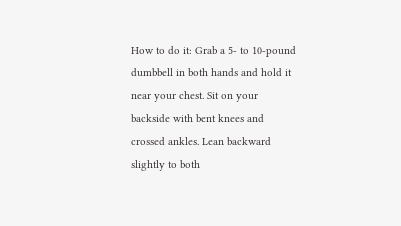How to do it: Grab a 5- to 10-pound dumbbell in both hands and hold it near your chest. Sit on your backside with bent knees and crossed ankles. Lean backward slightly to both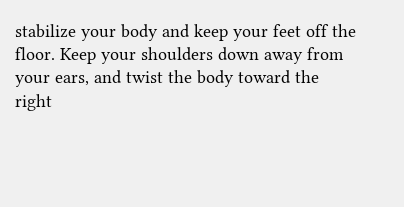stabilize your body and keep your feet off the floor. Keep your shoulders down away from your ears, and twist the body toward the right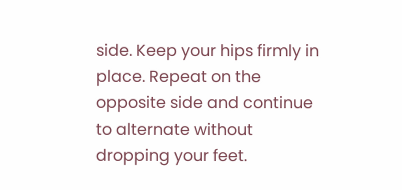side. Keep your hips firmly in place. Repeat on the opposite side and continue to alternate without dropping your feet.